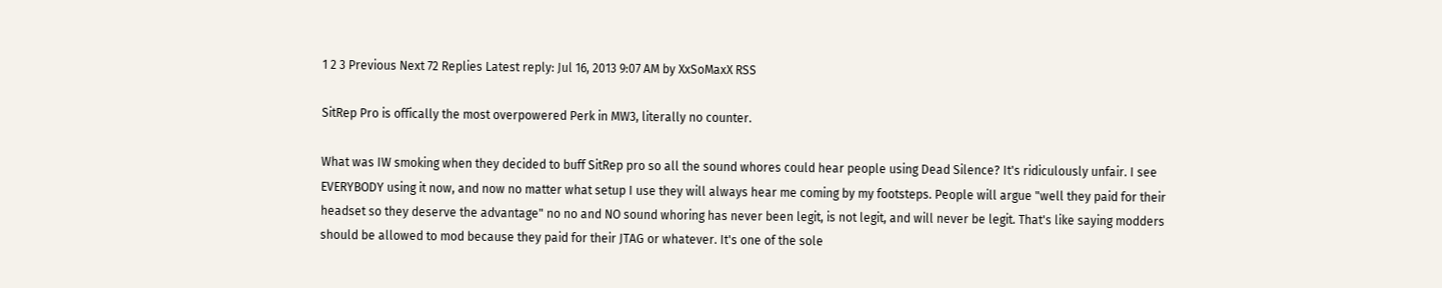1 2 3 Previous Next 72 Replies Latest reply: Jul 16, 2013 9:07 AM by XxSoMaxX RSS

SitRep Pro is offically the most overpowered Perk in MW3, literally no counter.

What was IW smoking when they decided to buff SitRep pro so all the sound whores could hear people using Dead Silence? It's ridiculously unfair. I see EVERYBODY using it now, and now no matter what setup I use they will always hear me coming by my footsteps. People will argue "well they paid for their headset so they deserve the advantage" no no and NO sound whoring has never been legit, is not legit, and will never be legit. That's like saying modders should be allowed to mod because they paid for their JTAG or whatever. It's one of the sole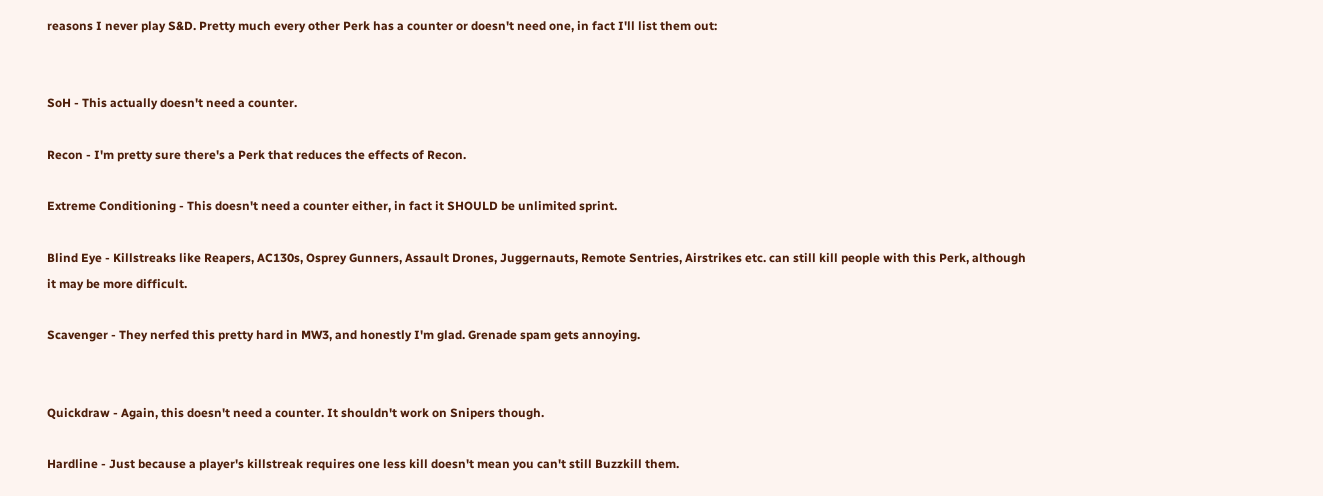reasons I never play S&D. Pretty much every other Perk has a counter or doesn't need one, in fact I'll list them out:


SoH - This actually doesn't need a counter.

Recon - I'm pretty sure there's a Perk that reduces the effects of Recon.

Extreme Conditioning - This doesn't need a counter either, in fact it SHOULD be unlimited sprint.

Blind Eye - Killstreaks like Reapers, AC130s, Osprey Gunners, Assault Drones, Juggernauts, Remote Sentries, Airstrikes etc. can still kill people with this Perk, although it may be more difficult.

Scavenger - They nerfed this pretty hard in MW3, and honestly I'm glad. Grenade spam gets annoying.


Quickdraw - Again, this doesn't need a counter. It shouldn't work on Snipers though.

Hardline - Just because a player's killstreak requires one less kill doesn't mean you can't still Buzzkill them.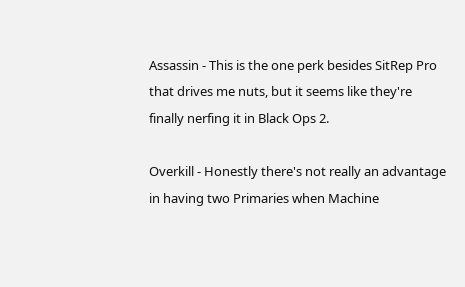Assassin - This is the one perk besides SitRep Pro that drives me nuts, but it seems like they're finally nerfing it in Black Ops 2.

Overkill - Honestly there's not really an advantage in having two Primaries when Machine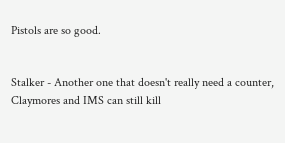Pistols are so good.


Stalker - Another one that doesn't really need a counter, Claymores and IMS can still kill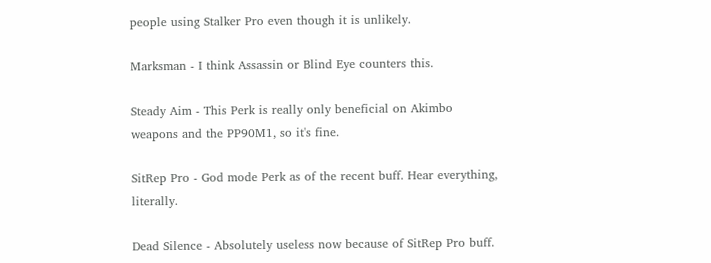people using Stalker Pro even though it is unlikely.

Marksman - I think Assassin or Blind Eye counters this.

Steady Aim - This Perk is really only beneficial on Akimbo weapons and the PP90M1, so it's fine.

SitRep Pro - God mode Perk as of the recent buff. Hear everything, literally.

Dead Silence - Absolutely useless now because of SitRep Pro buff.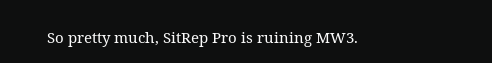So pretty much, SitRep Pro is ruining MW3.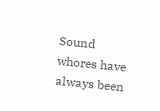Sound whores have always been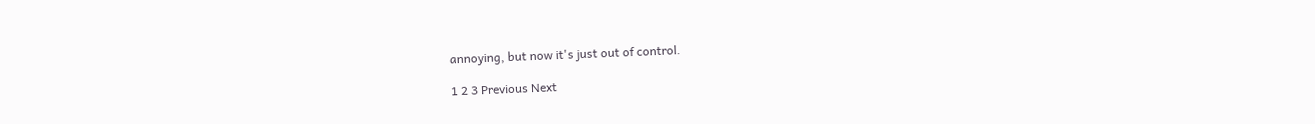annoying, but now it's just out of control.

1 2 3 Previous Next